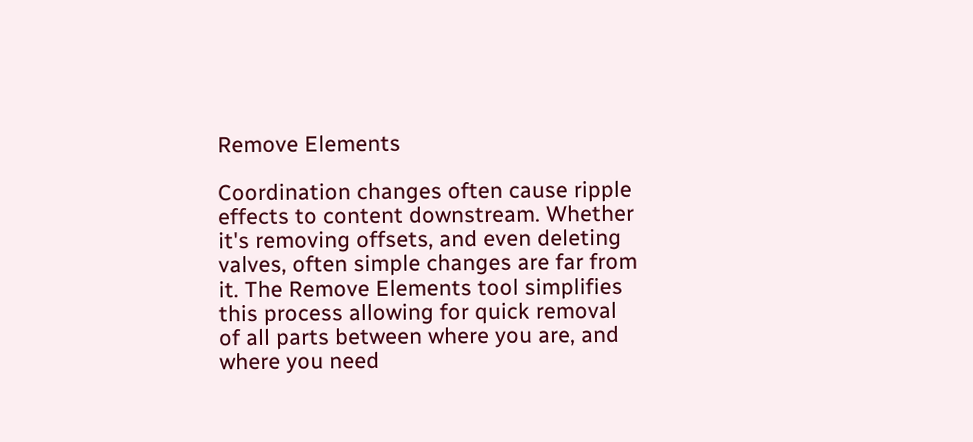Remove Elements

Coordination changes often cause ripple effects to content downstream. Whether it's removing offsets, and even deleting valves, often simple changes are far from it. The Remove Elements tool simplifies this process allowing for quick removal of all parts between where you are, and where you need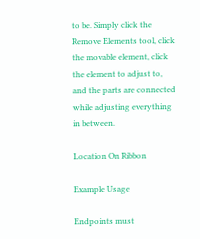to be. Simply click the Remove Elements tool, click the movable element, click the element to adjust to, and the parts are connected while adjusting everything in between.

Location On Ribbon

Example Usage

Endpoints must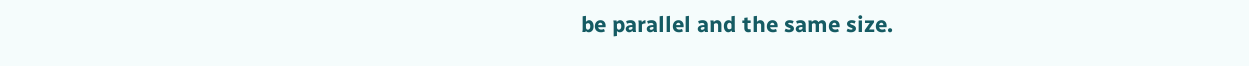be parallel and the same size.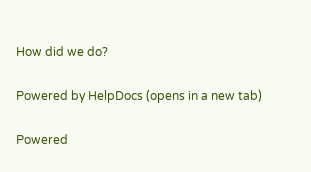How did we do?

Powered by HelpDocs (opens in a new tab)

Powered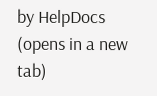by HelpDocs (opens in a new tab)